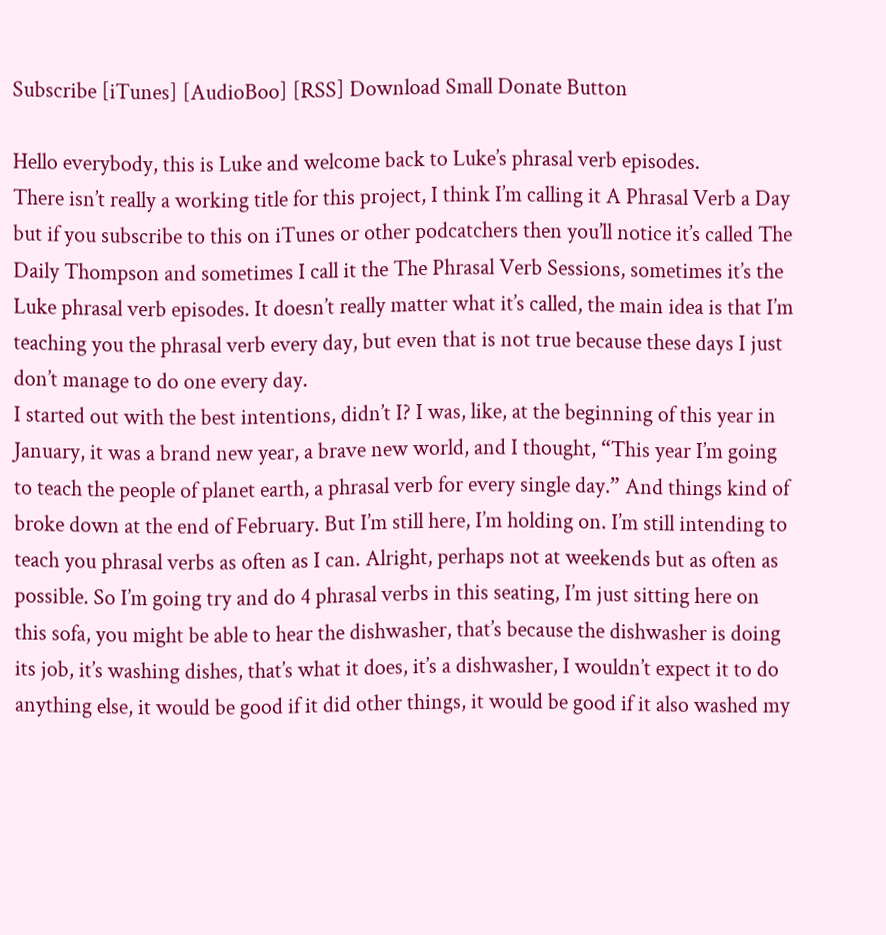Subscribe [iTunes] [AudioBoo] [RSS] Download Small Donate Button

Hello everybody, this is Luke and welcome back to Luke’s phrasal verb episodes.
There isn’t really a working title for this project, I think I’m calling it A Phrasal Verb a Day but if you subscribe to this on iTunes or other podcatchers then you’ll notice it’s called The Daily Thompson and sometimes I call it the The Phrasal Verb Sessions, sometimes it’s the Luke phrasal verb episodes. It doesn’t really matter what it’s called, the main idea is that I’m teaching you the phrasal verb every day, but even that is not true because these days I just don’t manage to do one every day.
I started out with the best intentions, didn’t I? I was, like, at the beginning of this year in January, it was a brand new year, a brave new world, and I thought, “This year I’m going to teach the people of planet earth, a phrasal verb for every single day.” And things kind of broke down at the end of February. But I’m still here, I’m holding on. I’m still intending to teach you phrasal verbs as often as I can. Alright, perhaps not at weekends but as often as possible. So I’m going try and do 4 phrasal verbs in this seating, I’m just sitting here on this sofa, you might be able to hear the dishwasher, that’s because the dishwasher is doing its job, it’s washing dishes, that’s what it does, it’s a dishwasher, I wouldn’t expect it to do anything else, it would be good if it did other things, it would be good if it also washed my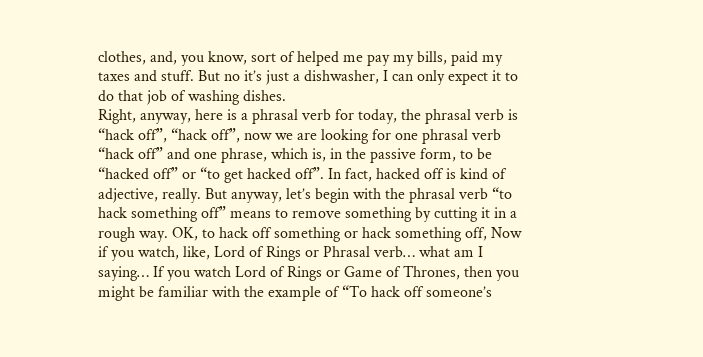clothes, and, you know, sort of helped me pay my bills, paid my taxes and stuff. But no it’s just a dishwasher, I can only expect it to do that job of washing dishes.
Right, anyway, here is a phrasal verb for today, the phrasal verb is “hack off”, “hack off”, now we are looking for one phrasal verb “hack off” and one phrase, which is, in the passive form, to be “hacked off” or “to get hacked off”. In fact, hacked off is kind of adjective, really. But anyway, let’s begin with the phrasal verb “to hack something off” means to remove something by cutting it in a rough way. OK, to hack off something or hack something off, Now if you watch, like, Lord of Rings or Phrasal verb… what am I saying… If you watch Lord of Rings or Game of Thrones, then you might be familiar with the example of “To hack off someone’s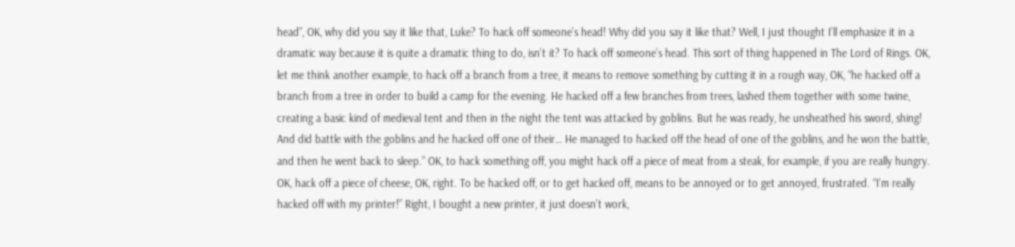head”, OK, why did you say it like that, Luke? To hack off someone’s head! Why did you say it like that? Well, I just thought I’ll emphasize it in a dramatic way because it is quite a dramatic thing to do, isn’t it? To hack off someone’s head. This sort of thing happened in The Lord of Rings. OK, let me think another example, to hack off a branch from a tree, it means to remove something by cutting it in a rough way, OK, “he hacked off a branch from a tree in order to build a camp for the evening. He hacked off a few branches from trees, lashed them together with some twine, creating a basic kind of medieval tent and then in the night the tent was attacked by goblins. But he was ready, he unsheathed his sword, shing! And did battle with the goblins and he hacked off one of their… He managed to hacked off the head of one of the goblins, and he won the battle, and then he went back to sleep.” OK, to hack something off, you might hack off a piece of meat from a steak, for example, if you are really hungry. OK, hack off a piece of cheese, OK, right. To be hacked off, or to get hacked off, means to be annoyed or to get annoyed, frustrated. “I’m really hacked off with my printer!” Right, I bought a new printer, it just doesn’t work,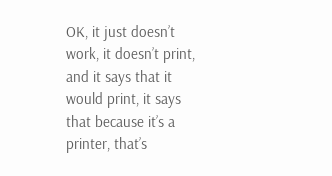OK, it just doesn’t work, it doesn’t print, and it says that it would print, it says that because it’s a printer, that’s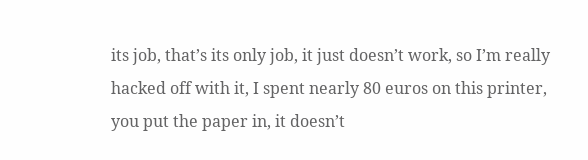its job, that’s its only job, it just doesn’t work, so I’m really hacked off with it, I spent nearly 80 euros on this printer, you put the paper in, it doesn’t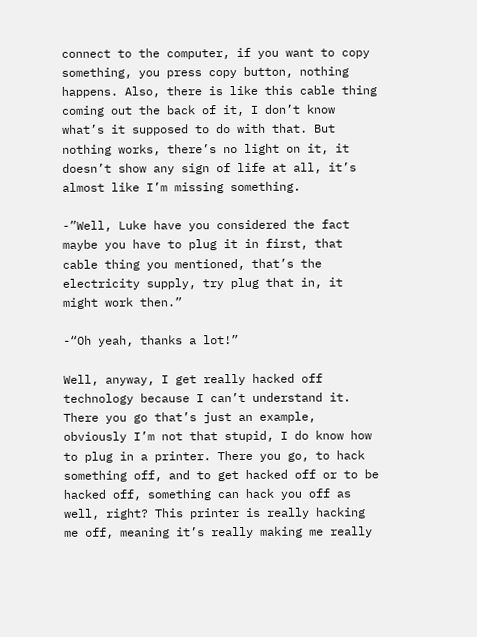connect to the computer, if you want to copy something, you press copy button, nothing happens. Also, there is like this cable thing coming out the back of it, I don’t know what’s it supposed to do with that. But nothing works, there’s no light on it, it doesn’t show any sign of life at all, it’s almost like I’m missing something.

-”Well, Luke have you considered the fact maybe you have to plug it in first, that cable thing you mentioned, that’s the electricity supply, try plug that in, it might work then.”

-“Oh yeah, thanks a lot!”

Well, anyway, I get really hacked off technology because I can’t understand it. There you go that’s just an example, obviously I’m not that stupid, I do know how to plug in a printer. There you go, to hack something off, and to get hacked off or to be hacked off, something can hack you off as well, right? This printer is really hacking me off, meaning it’s really making me really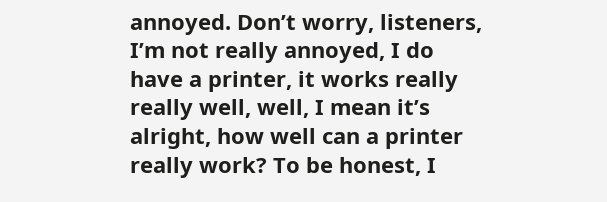annoyed. Don’t worry, listeners, I’m not really annoyed, I do have a printer, it works really really well, well, I mean it’s alright, how well can a printer really work? To be honest, I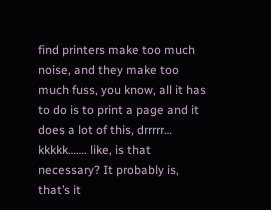find printers make too much noise, and they make too much fuss, you know, all it has to do is to print a page and it does a lot of this, drrrrr… kkkkk……. like, is that necessary? It probably is, that’s it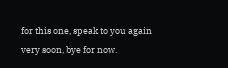for this one, speak to you again very soon, bye for now.